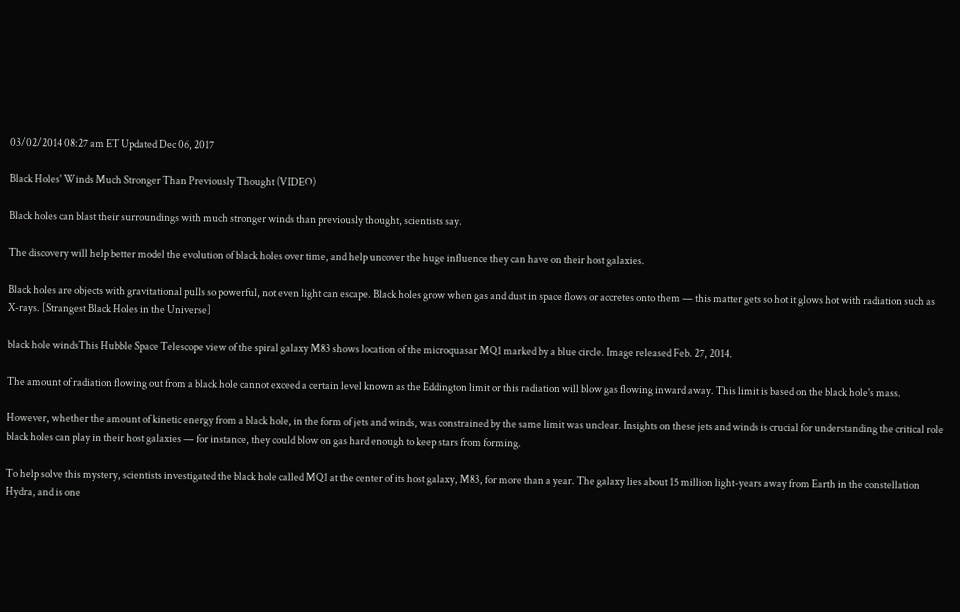03/02/2014 08:27 am ET Updated Dec 06, 2017

Black Holes' Winds Much Stronger Than Previously Thought (VIDEO)

Black holes can blast their surroundings with much stronger winds than previously thought, scientists say.

The discovery will help better model the evolution of black holes over time, and help uncover the huge influence they can have on their host galaxies.

Black holes are objects with gravitational pulls so powerful, not even light can escape. Black holes grow when gas and dust in space flows or accretes onto them — this matter gets so hot it glows hot with radiation such as X-rays. [Strangest Black Holes in the Universe]

black hole windsThis Hubble Space Telescope view of the spiral galaxy M83 shows location of the microquasar MQ1 marked by a blue circle. Image released Feb. 27, 2014.

The amount of radiation flowing out from a black hole cannot exceed a certain level known as the Eddington limit or this radiation will blow gas flowing inward away. This limit is based on the black hole's mass.

However, whether the amount of kinetic energy from a black hole, in the form of jets and winds, was constrained by the same limit was unclear. Insights on these jets and winds is crucial for understanding the critical role black holes can play in their host galaxies — for instance, they could blow on gas hard enough to keep stars from forming.

To help solve this mystery, scientists investigated the black hole called MQ1 at the center of its host galaxy, M83, for more than a year. The galaxy lies about 15 million light-years away from Earth in the constellation Hydra, and is one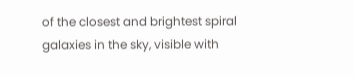of the closest and brightest spiral galaxies in the sky, visible with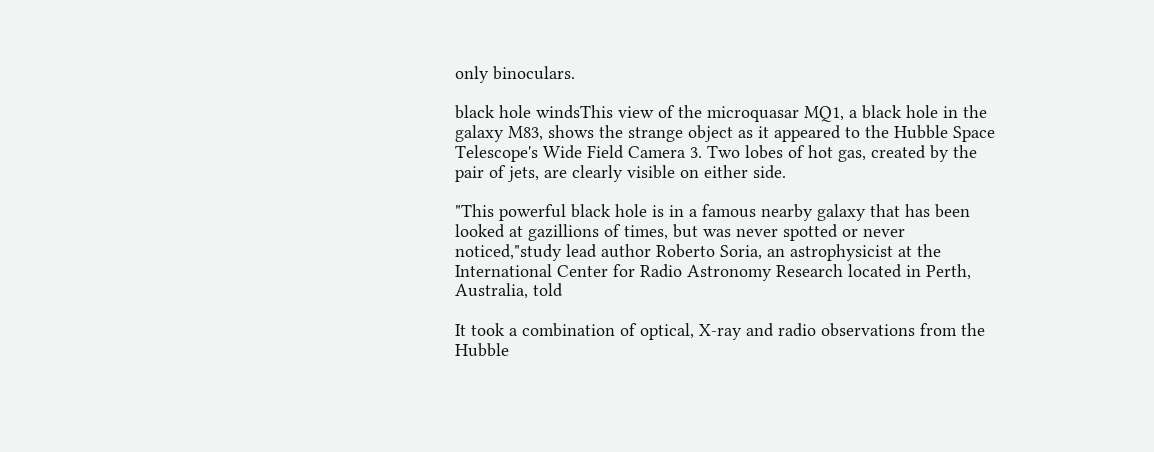only binoculars.

black hole windsThis view of the microquasar MQ1, a black hole in the galaxy M83, shows the strange object as it appeared to the Hubble Space Telescope's Wide Field Camera 3. Two lobes of hot gas, created by the pair of jets, are clearly visible on either side.

"This powerful black hole is in a famous nearby galaxy that has been looked at gazillions of times, but was never spotted or never noticed,"study lead author Roberto Soria, an astrophysicist at the International Center for Radio Astronomy Research located in Perth, Australia, told

It took a combination of optical, X-ray and radio observations from the Hubble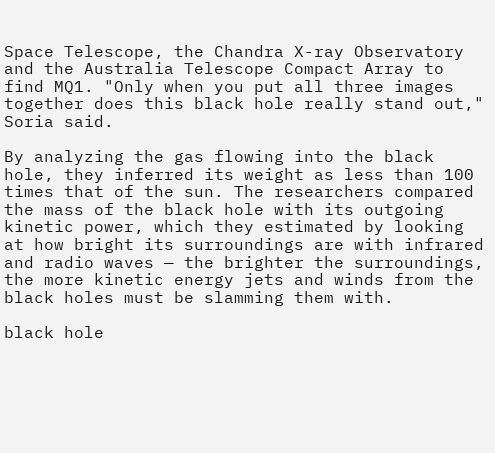Space Telescope, the Chandra X-ray Observatory and the Australia Telescope Compact Array to find MQ1. "Only when you put all three images together does this black hole really stand out," Soria said.

By analyzing the gas flowing into the black hole, they inferred its weight as less than 100 times that of the sun. The researchers compared the mass of the black hole with its outgoing kinetic power, which they estimated by looking at how bright its surroundings are with infrared and radio waves — the brighter the surroundings, the more kinetic energy jets and winds from the black holes must be slamming them with.

black hole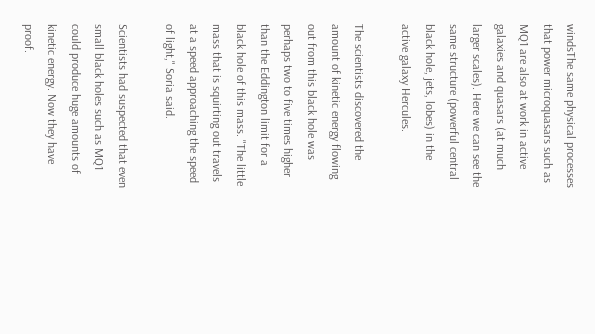windsThe same physical processes that power microquasars such as MQ1 are also at work in active galaxies and quasars (at much larger scales). Here we can see the same structure (powerful central black hole, jets, lobes) in the active galaxy Hercules.

The scientists discovered the amount of kinetic energy flowing out from this black hole was perhaps two to five times higher than the Eddington limit for a black hole of this mass. "The little mass that is squirting out travels at a speed approaching the speed of light," Soria said.

Scientists had suspected that even small black holes such as MQ1 could produce huge amounts of kinetic energy. Now they have proof.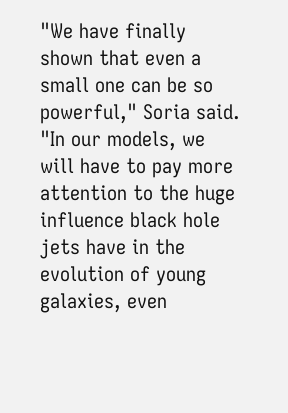"We have finally shown that even a small one can be so powerful," Soria said. "In our models, we will have to pay more attention to the huge influence black hole jets have in the evolution of young galaxies, even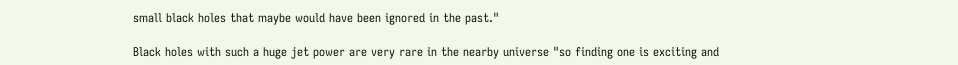small black holes that maybe would have been ignored in the past."

Black holes with such a huge jet power are very rare in the nearby universe "so finding one is exciting and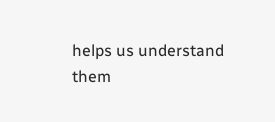helps us understand them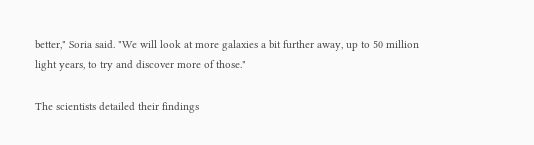better," Soria said. "We will look at more galaxies a bit further away, up to 50 million light years, to try and discover more of those."

The scientists detailed their findings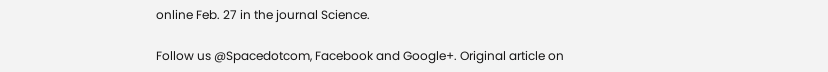online Feb. 27 in the journal Science.

Follow us @Spacedotcom, Facebook and Google+. Original article on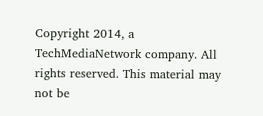Copyright 2014, a TechMediaNetwork company. All rights reserved. This material may not be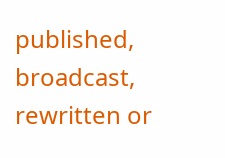published, broadcast, rewritten or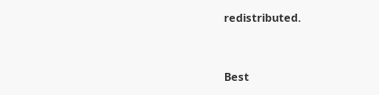redistributed.


Best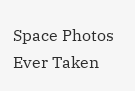Space Photos Ever Taken